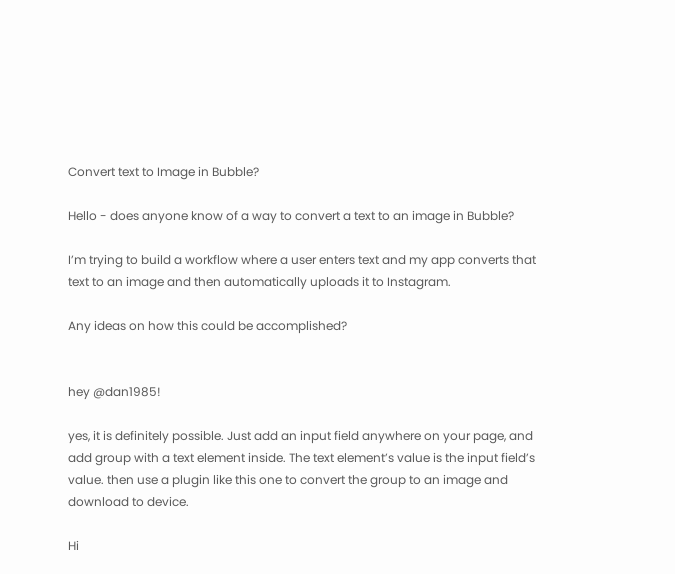Convert text to Image in Bubble?

Hello - does anyone know of a way to convert a text to an image in Bubble?

I’m trying to build a workflow where a user enters text and my app converts that text to an image and then automatically uploads it to Instagram.

Any ideas on how this could be accomplished?


hey @dan1985!

yes, it is definitely possible. Just add an input field anywhere on your page, and add group with a text element inside. The text element’s value is the input field’s value. then use a plugin like this one to convert the group to an image and download to device.

Hi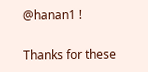@hanan1 !

Thanks for these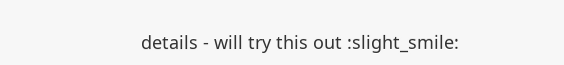details - will try this out :slight_smile: